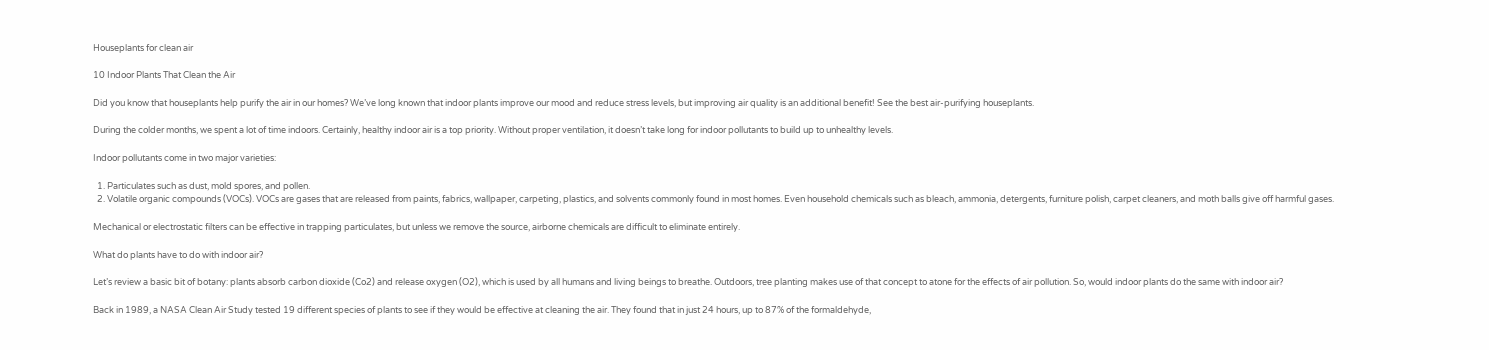Houseplants for clean air

10 Indoor Plants That Clean the Air

Did you know that houseplants help purify the air in our homes? We’ve long known that indoor plants improve our mood and reduce stress levels, but improving air quality is an additional benefit! See the best air-purifying houseplants.

During the colder months, we spent a lot of time indoors. Certainly, healthy indoor air is a top priority. Without proper ventilation, it doesn’t take long for indoor pollutants to build up to unhealthy levels.

Indoor pollutants come in two major varieties:

  1. Particulates such as dust, mold spores, and pollen.
  2. Volatile organic compounds (VOCs). VOCs are gases that are released from paints, fabrics, wallpaper, carpeting, plastics, and solvents commonly found in most homes. Even household chemicals such as bleach, ammonia, detergents, furniture polish, carpet cleaners, and moth balls give off harmful gases.

Mechanical or electrostatic filters can be effective in trapping particulates, but unless we remove the source, airborne chemicals are difficult to eliminate entirely.

What do plants have to do with indoor air?

Let’s review a basic bit of botany: plants absorb carbon dioxide (Co2) and release oxygen (O2), which is used by all humans and living beings to breathe. Outdoors, tree planting makes use of that concept to atone for the effects of air pollution. So, would indoor plants do the same with indoor air?

Back in 1989, a NASA Clean Air Study tested 19 different species of plants to see if they would be effective at cleaning the air. They found that in just 24 hours, up to 87% of the formaldehyde,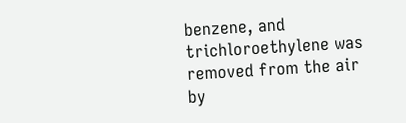benzene, and trichloroethylene was removed from the air by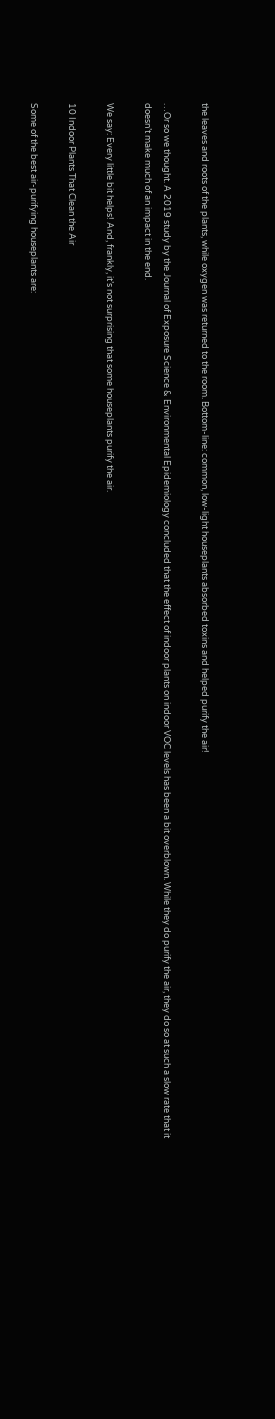the leaves and roots of the plants, while oxygen was returned to the room. Bottom-line: common, low-light houseplants absorbed toxins and helped purify the air!

…Or so we thought. A 2019 study by the Journal of Exposure Science & Environmental Epidemiology concluded that the effect of indoor plants on indoor VOC levels has been a bit overblown. While they do purify the air, they do so at such a slow rate that it doesn’t make much of an impact in the end.

We say: Every little bit helps! And, frankly, it’s not surprising that some houseplants purify the air.

10 Indoor Plants That Clean the Air

Some of the best air-purifying houseplants are: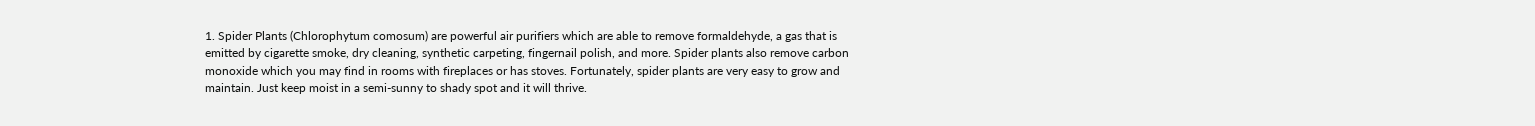1. Spider Plants (Chlorophytum comosum) are powerful air purifiers which are able to remove formaldehyde, a gas that is emitted by cigarette smoke, dry cleaning, synthetic carpeting, fingernail polish, and more. Spider plants also remove carbon monoxide which you may find in rooms with fireplaces or has stoves. Fortunately, spider plants are very easy to grow and maintain. Just keep moist in a semi-sunny to shady spot and it will thrive.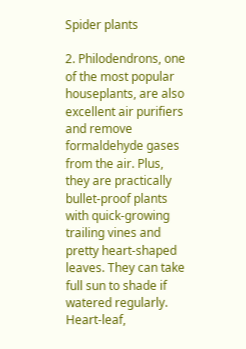Spider plants

2. Philodendrons, one of the most popular houseplants, are also excellent air purifiers and remove formaldehyde gases from the air. Plus, they are practically bullet-proof plants with quick-growing trailing vines and pretty heart-shaped leaves. They can take full sun to shade if watered regularly. Heart-leaf,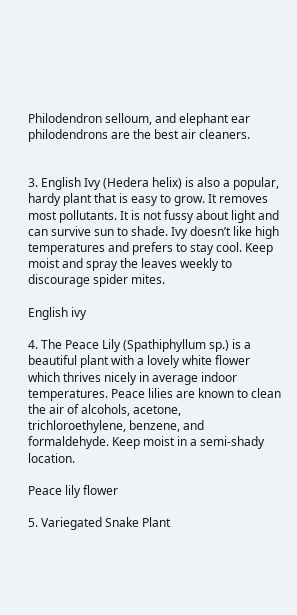Philodendron selloum, and elephant ear philodendrons are the best air cleaners.


3. English Ivy (Hedera helix) is also a popular, hardy plant that is easy to grow. It removes most pollutants. It is not fussy about light and can survive sun to shade. Ivy doesn’t like high temperatures and prefers to stay cool. Keep moist and spray the leaves weekly to discourage spider mites.

English ivy

4. The Peace Lily (Spathiphyllum sp.) is a beautiful plant with a lovely white flower which thrives nicely in average indoor temperatures. Peace lilies are known to clean the air of alcohols, acetone, trichloroethylene, benzene, and formaldehyde. Keep moist in a semi-shady location.

Peace lily flower

5. Variegated Snake Plant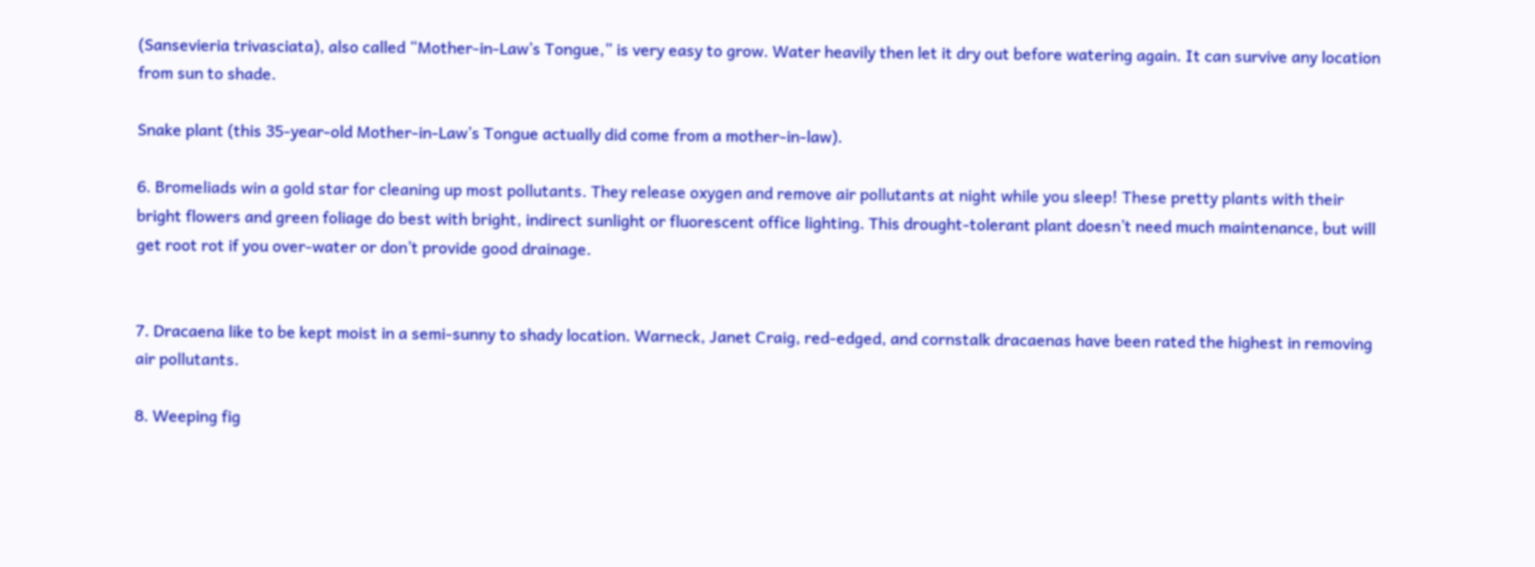(Sansevieria trivasciata), also called “Mother-in-Law’s Tongue,” is very easy to grow. Water heavily then let it dry out before watering again. It can survive any location from sun to shade.

Snake plant (this 35-year-old Mother-in-Law’s Tongue actually did come from a mother-in-law).

6. Bromeliads win a gold star for cleaning up most pollutants. They release oxygen and remove air pollutants at night while you sleep! These pretty plants with their bright flowers and green foliage do best with bright, indirect sunlight or fluorescent office lighting. This drought-tolerant plant doesn’t need much maintenance, but will get root rot if you over-water or don’t provide good drainage.


7. Dracaena like to be kept moist in a semi-sunny to shady location. Warneck, Janet Craig, red-edged, and cornstalk dracaenas have been rated the highest in removing air pollutants.

8. Weeping fig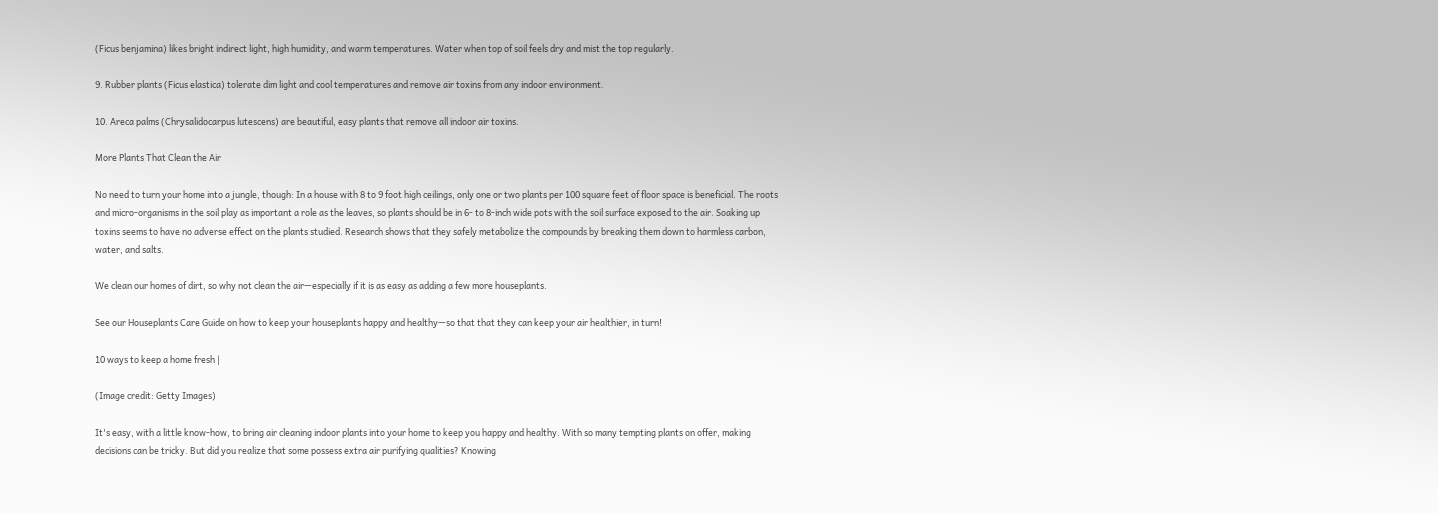(Ficus benjamina) likes bright indirect light, high humidity, and warm temperatures. Water when top of soil feels dry and mist the top regularly.

9. Rubber plants (Ficus elastica) tolerate dim light and cool temperatures and remove air toxins from any indoor environment.

10. Areca palms (Chrysalidocarpus lutescens) are beautiful, easy plants that remove all indoor air toxins.

More Plants That Clean the Air

No need to turn your home into a jungle, though: In a house with 8 to 9 foot high ceilings, only one or two plants per 100 square feet of floor space is beneficial. The roots and micro-organisms in the soil play as important a role as the leaves, so plants should be in 6- to 8-inch wide pots with the soil surface exposed to the air. Soaking up toxins seems to have no adverse effect on the plants studied. Research shows that they safely metabolize the compounds by breaking them down to harmless carbon, water, and salts.

We clean our homes of dirt, so why not clean the air—especially if it is as easy as adding a few more houseplants.

See our Houseplants Care Guide on how to keep your houseplants happy and healthy—so that that they can keep your air healthier, in turn!

10 ways to keep a home fresh |

(Image credit: Getty Images)

It's easy, with a little know-how, to bring air cleaning indoor plants into your home to keep you happy and healthy. With so many tempting plants on offer, making decisions can be tricky. But did you realize that some possess extra air purifying qualities? Knowing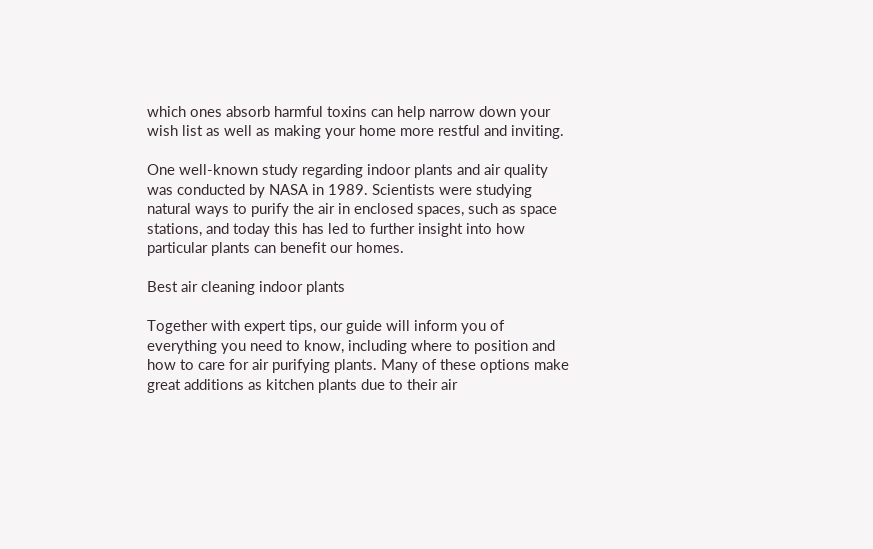which ones absorb harmful toxins can help narrow down your wish list as well as making your home more restful and inviting.

One well-known study regarding indoor plants and air quality was conducted by NASA in 1989. Scientists were studying natural ways to purify the air in enclosed spaces, such as space stations, and today this has led to further insight into how particular plants can benefit our homes.

Best air cleaning indoor plants

Together with expert tips, our guide will inform you of everything you need to know, including where to position and how to care for air purifying plants. Many of these options make great additions as kitchen plants due to their air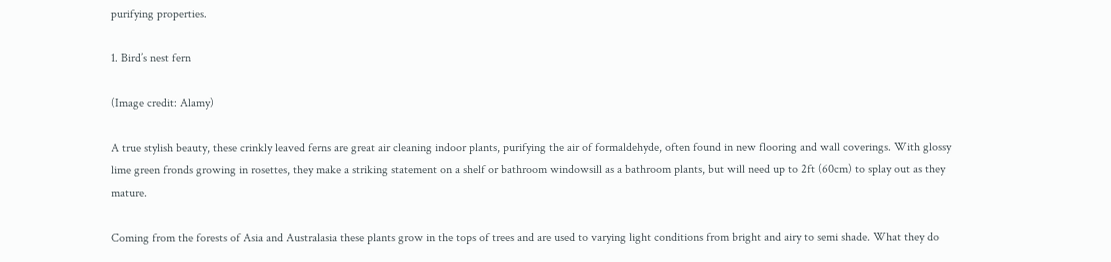purifying properties.

1. Bird’s nest fern

(Image credit: Alamy)

A true stylish beauty, these crinkly leaved ferns are great air cleaning indoor plants, purifying the air of formaldehyde, often found in new flooring and wall coverings. With glossy lime green fronds growing in rosettes, they make a striking statement on a shelf or bathroom windowsill as a bathroom plants, but will need up to 2ft (60cm) to splay out as they mature.

Coming from the forests of Asia and Australasia these plants grow in the tops of trees and are used to varying light conditions from bright and airy to semi shade. What they do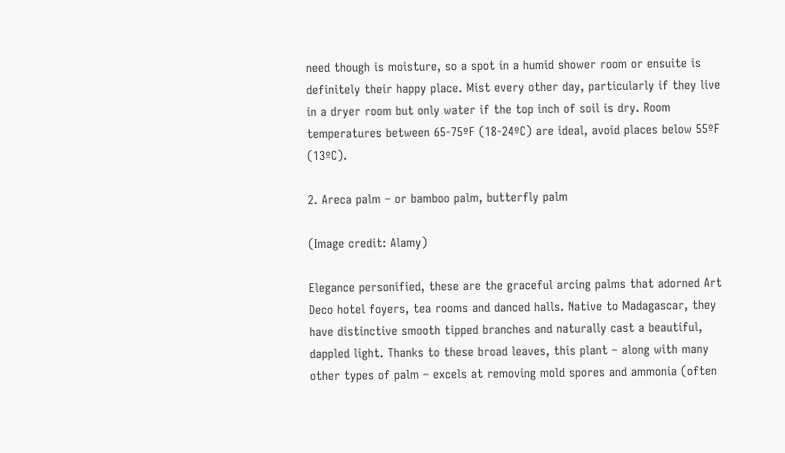need though is moisture, so a spot in a humid shower room or ensuite is definitely their happy place. Mist every other day, particularly if they live in a dryer room but only water if the top inch of soil is dry. Room temperatures between 65-75ºF (18-24ºC) are ideal, avoid places below 55ºF (13ºC).

2. Areca palm – or bamboo palm, butterfly palm

(Image credit: Alamy)

Elegance personified, these are the graceful arcing palms that adorned Art Deco hotel foyers, tea rooms and danced halls. Native to Madagascar, they have distinctive smooth tipped branches and naturally cast a beautiful, dappled light. Thanks to these broad leaves, this plant – along with many other types of palm – excels at removing mold spores and ammonia (often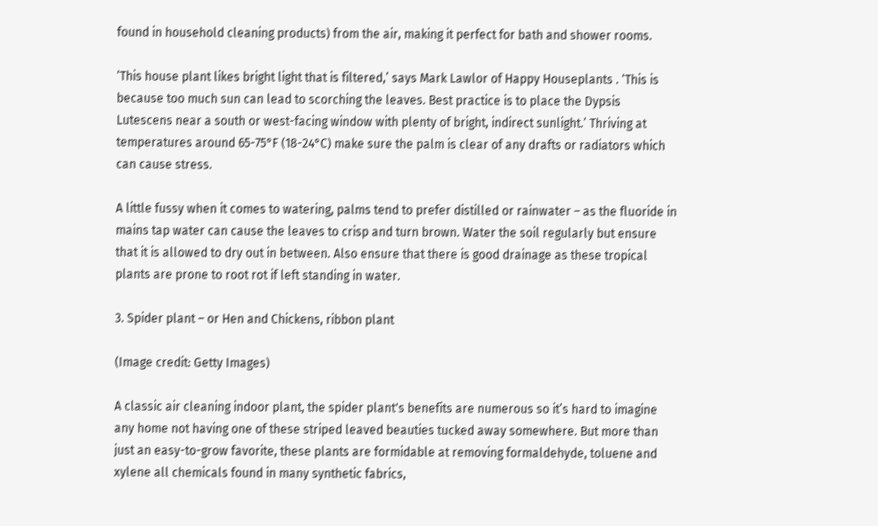found in household cleaning products) from the air, making it perfect for bath and shower rooms.

‘This house plant likes bright light that is filtered,’ says Mark Lawlor of Happy Houseplants . ‘This is because too much sun can lead to scorching the leaves. Best practice is to place the Dypsis Lutescens near a south or west-facing window with plenty of bright, indirect sunlight.’ Thriving at temperatures around 65-75°F (18-24°C) make sure the palm is clear of any drafts or radiators which can cause stress.

A little fussy when it comes to watering, palms tend to prefer distilled or rainwater – as the fluoride in mains tap water can cause the leaves to crisp and turn brown. Water the soil regularly but ensure that it is allowed to dry out in between. Also ensure that there is good drainage as these tropical plants are prone to root rot if left standing in water.

3. Spider plant – or Hen and Chickens, ribbon plant

(Image credit: Getty Images)

A classic air cleaning indoor plant, the spider plant's benefits are numerous so it’s hard to imagine any home not having one of these striped leaved beauties tucked away somewhere. But more than just an easy-to-grow favorite, these plants are formidable at removing formaldehyde, toluene and xylene all chemicals found in many synthetic fabrics,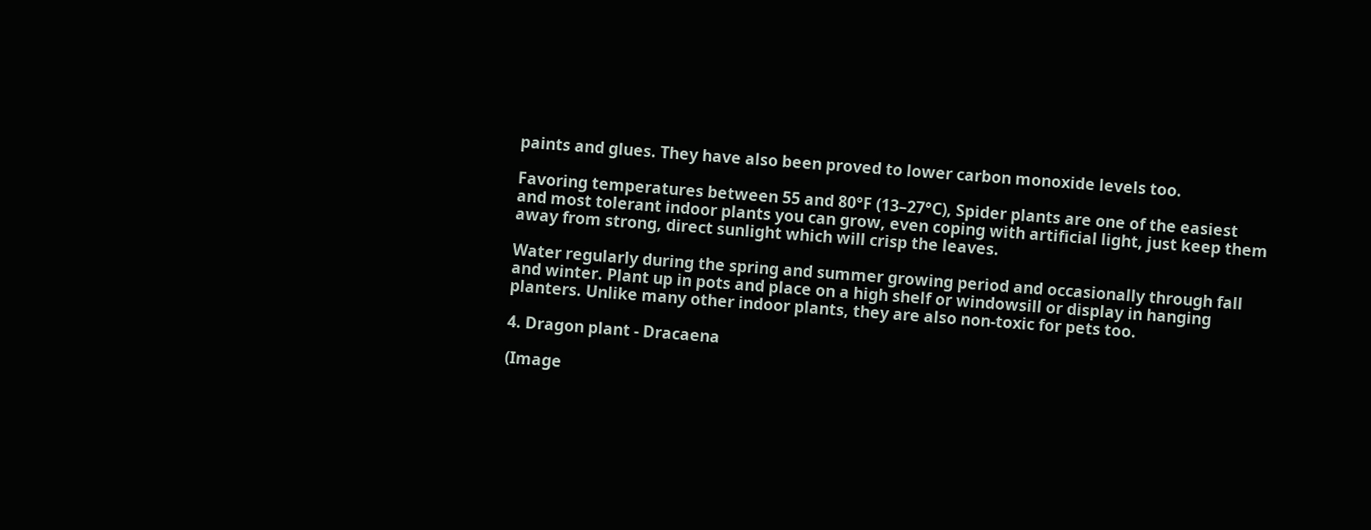paints and glues. They have also been proved to lower carbon monoxide levels too.

Favoring temperatures between 55 and 80°F (13–27°C), Spider plants are one of the easiest and most tolerant indoor plants you can grow, even coping with artificial light, just keep them away from strong, direct sunlight which will crisp the leaves.

Water regularly during the spring and summer growing period and occasionally through fall and winter. Plant up in pots and place on a high shelf or windowsill or display in hanging planters. Unlike many other indoor plants, they are also non-toxic for pets too.

4. Dragon plant - Dracaena

(Image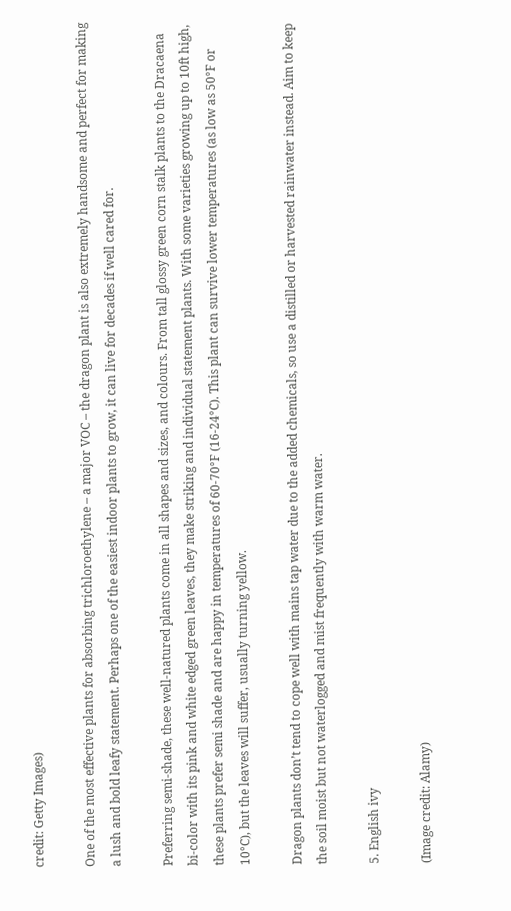credit: Getty Images)

One of the most effective plants for absorbing trichloroethylene – a major VOC – the dragon plant is also extremely handsome and perfect for making a lush and bold leafy statement. Perhaps one of the easiest indoor plants to grow, it can live for decades if well cared for.

Preferring semi-shade, these well-natured plants come in all shapes and sizes, and colours. From tall glossy green corn stalk plants to the Dracaena bi-color with its pink and white edged green leaves, they make striking and individual statement plants. With some varieties growing up to 10ft high, these plants prefer semi shade and are happy in temperatures of 60-70°F (16-24°C). This plant can survive lower temperatures (as low as 50°F or 10°C), but the leaves will suffer, usually turning yellow.

Dragon plants don’t tend to cope well with mains tap water due to the added chemicals, so use a distilled or harvested rainwater instead. Aim to keep the soil moist but not waterlogged and mist frequently with warm water.

5. English ivy

(Image credit: Alamy)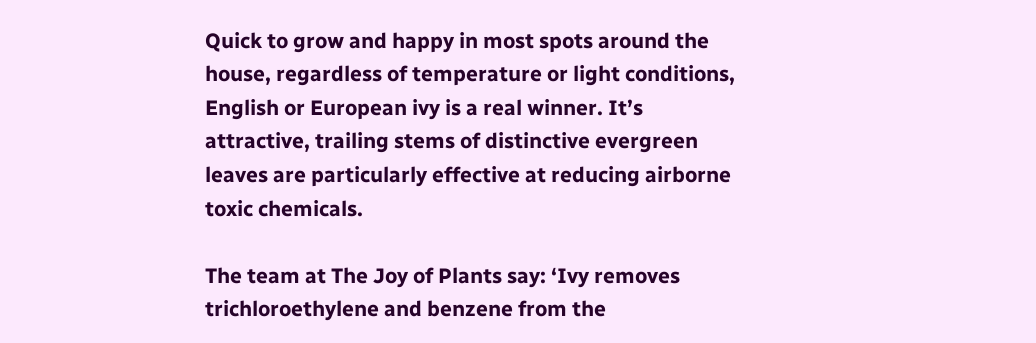Quick to grow and happy in most spots around the house, regardless of temperature or light conditions, English or European ivy is a real winner. It’s attractive, trailing stems of distinctive evergreen leaves are particularly effective at reducing airborne toxic chemicals.

The team at The Joy of Plants say: ‘Ivy removes trichloroethylene and benzene from the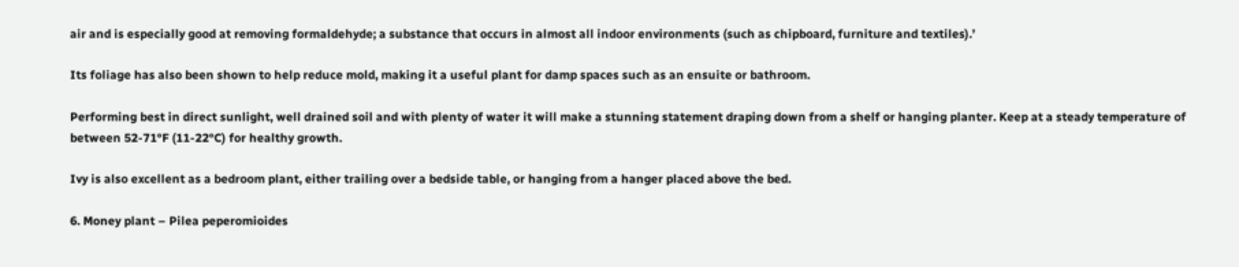air and is especially good at removing formaldehyde; a substance that occurs in almost all indoor environments (such as chipboard, furniture and textiles).’

Its foliage has also been shown to help reduce mold, making it a useful plant for damp spaces such as an ensuite or bathroom.

Performing best in direct sunlight, well drained soil and with plenty of water it will make a stunning statement draping down from a shelf or hanging planter. Keep at a steady temperature of between 52-71°F (11-22°C) for healthy growth.

Ivy is also excellent as a bedroom plant, either trailing over a bedside table, or hanging from a hanger placed above the bed.

6. Money plant – Pilea peperomioides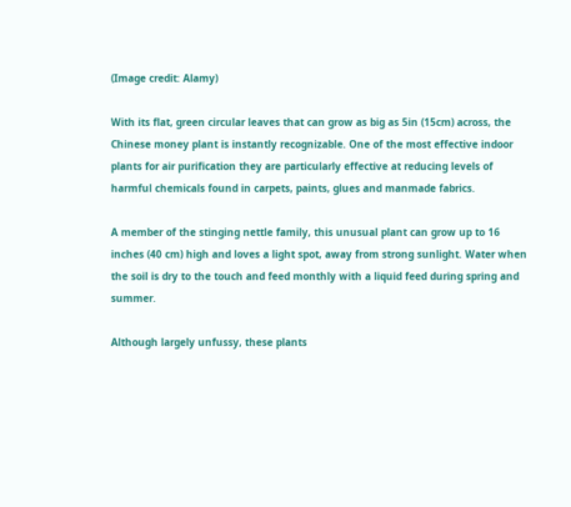(Image credit: Alamy)

With its flat, green circular leaves that can grow as big as 5in (15cm) across, the Chinese money plant is instantly recognizable. One of the most effective indoor plants for air purification they are particularly effective at reducing levels of harmful chemicals found in carpets, paints, glues and manmade fabrics.

A member of the stinging nettle family, this unusual plant can grow up to 16 inches (40 cm) high and loves a light spot, away from strong sunlight. Water when the soil is dry to the touch and feed monthly with a liquid feed during spring and summer.

Although largely unfussy, these plants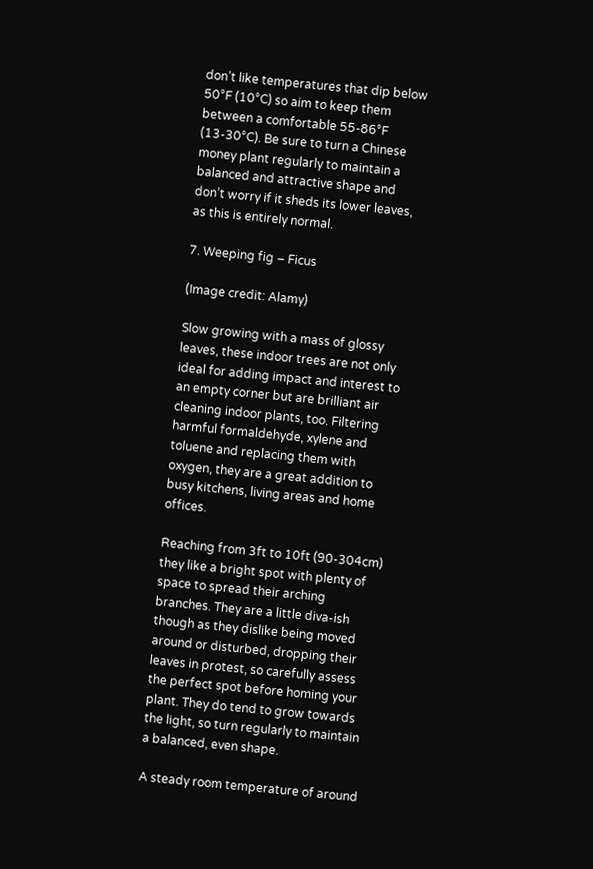don’t like temperatures that dip below 50°F (10°C) so aim to keep them between a comfortable 55-86°F (13-30°C). Be sure to turn a Chinese money plant regularly to maintain a balanced and attractive shape and don’t worry if it sheds its lower leaves, as this is entirely normal.

7. Weeping fig – Ficus

(Image credit: Alamy)

Slow growing with a mass of glossy leaves, these indoor trees are not only ideal for adding impact and interest to an empty corner but are brilliant air cleaning indoor plants, too. Filtering harmful formaldehyde, xylene and toluene and replacing them with oxygen, they are a great addition to busy kitchens, living areas and home offices.

Reaching from 3ft to 10ft (90-304cm) they like a bright spot with plenty of space to spread their arching branches. They are a little diva-ish though as they dislike being moved around or disturbed, dropping their leaves in protest, so carefully assess the perfect spot before homing your plant. They do tend to grow towards the light, so turn regularly to maintain a balanced, even shape.

A steady room temperature of around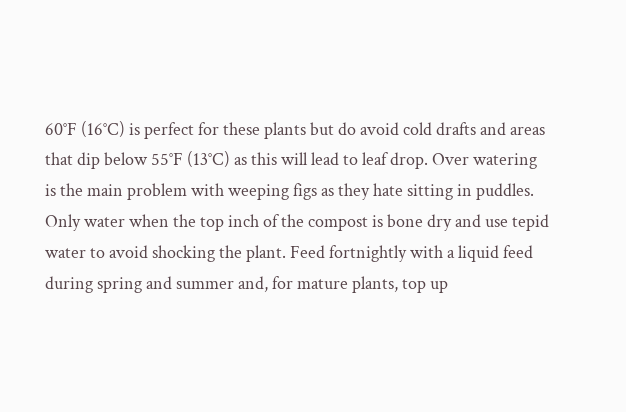60°F (16°C) is perfect for these plants but do avoid cold drafts and areas that dip below 55°F (13°C) as this will lead to leaf drop. Over watering is the main problem with weeping figs as they hate sitting in puddles. Only water when the top inch of the compost is bone dry and use tepid water to avoid shocking the plant. Feed fortnightly with a liquid feed during spring and summer and, for mature plants, top up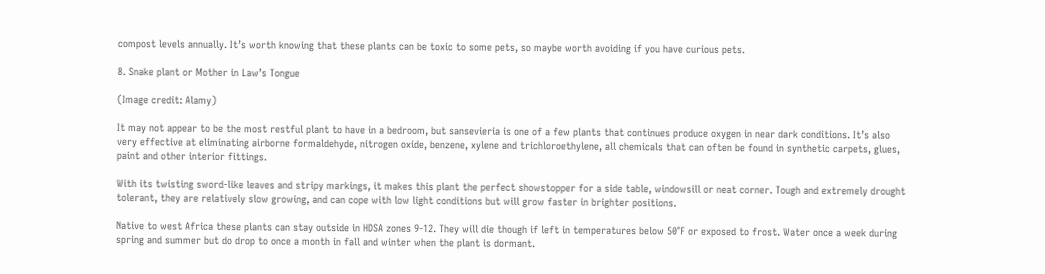compost levels annually. It’s worth knowing that these plants can be toxic to some pets, so maybe worth avoiding if you have curious pets.

8. Snake plant or Mother in Law’s Tongue

(Image credit: Alamy)

It may not appear to be the most restful plant to have in a bedroom, but sansevieria is one of a few plants that continues produce oxygen in near dark conditions. It’s also very effective at eliminating airborne formaldehyde, nitrogen oxide, benzene, xylene and trichloroethylene, all chemicals that can often be found in synthetic carpets, glues, paint and other interior fittings.

With its twisting sword-like leaves and stripy markings, it makes this plant the perfect showstopper for a side table, windowsill or neat corner. Tough and extremely drought tolerant, they are relatively slow growing, and can cope with low light conditions but will grow faster in brighter positions.

Native to west Africa these plants can stay outside in HDSA zones 9-12. They will die though if left in temperatures below 50°F or exposed to frost. Water once a week during spring and summer but do drop to once a month in fall and winter when the plant is dormant.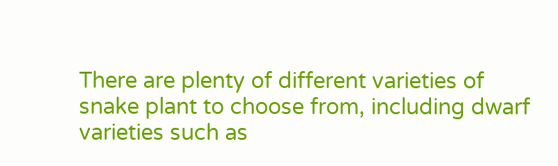There are plenty of different varieties of snake plant to choose from, including dwarf varieties such as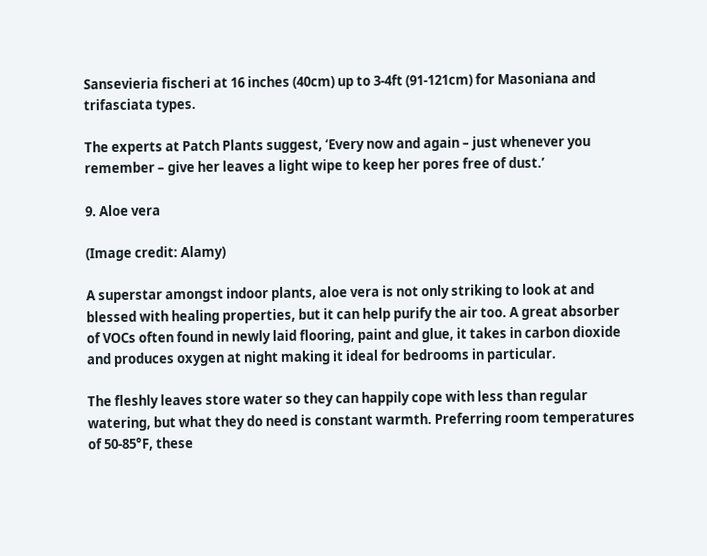Sansevieria fischeri at 16 inches (40cm) up to 3-4ft (91-121cm) for Masoniana and trifasciata types.

The experts at Patch Plants suggest, ‘Every now and again – just whenever you remember – give her leaves a light wipe to keep her pores free of dust.’

9. Aloe vera

(Image credit: Alamy)

A superstar amongst indoor plants, aloe vera is not only striking to look at and blessed with healing properties, but it can help purify the air too. A great absorber of VOCs often found in newly laid flooring, paint and glue, it takes in carbon dioxide and produces oxygen at night making it ideal for bedrooms in particular.

The fleshly leaves store water so they can happily cope with less than regular watering, but what they do need is constant warmth. Preferring room temperatures of 50-85°F, these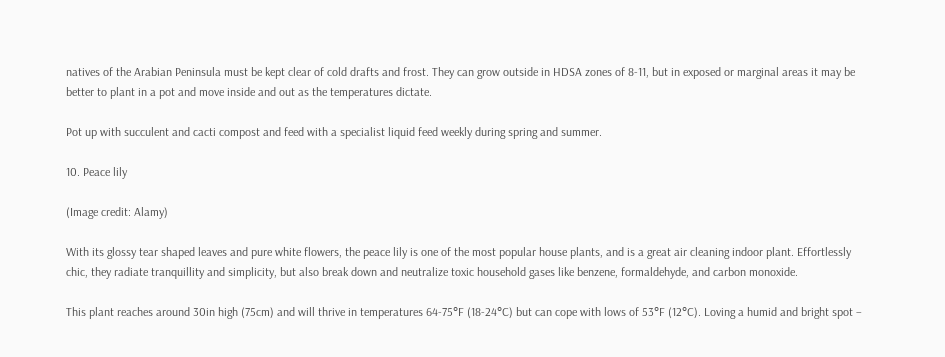natives of the Arabian Peninsula must be kept clear of cold drafts and frost. They can grow outside in HDSA zones of 8-11, but in exposed or marginal areas it may be better to plant in a pot and move inside and out as the temperatures dictate.

Pot up with succulent and cacti compost and feed with a specialist liquid feed weekly during spring and summer.

10. Peace lily

(Image credit: Alamy)

With its glossy tear shaped leaves and pure white flowers, the peace lily is one of the most popular house plants, and is a great air cleaning indoor plant. Effortlessly chic, they radiate tranquillity and simplicity, but also break down and neutralize toxic household gases like benzene, formaldehyde, and carbon monoxide.

This plant reaches around 30in high (75cm) and will thrive in temperatures 64-75°F (18-24°C) but can cope with lows of 53°F (12°C). Loving a humid and bright spot –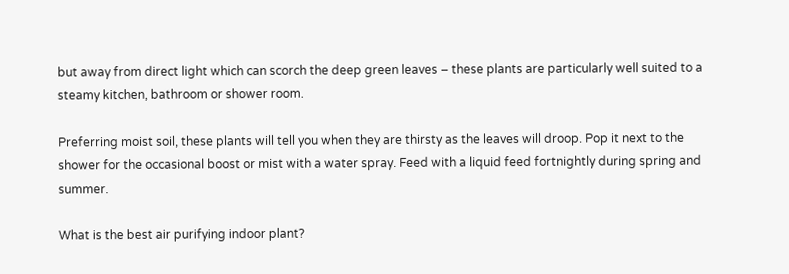but away from direct light which can scorch the deep green leaves – these plants are particularly well suited to a steamy kitchen, bathroom or shower room.

Preferring moist soil, these plants will tell you when they are thirsty as the leaves will droop. Pop it next to the shower for the occasional boost or mist with a water spray. Feed with a liquid feed fortnightly during spring and summer.

What is the best air purifying indoor plant?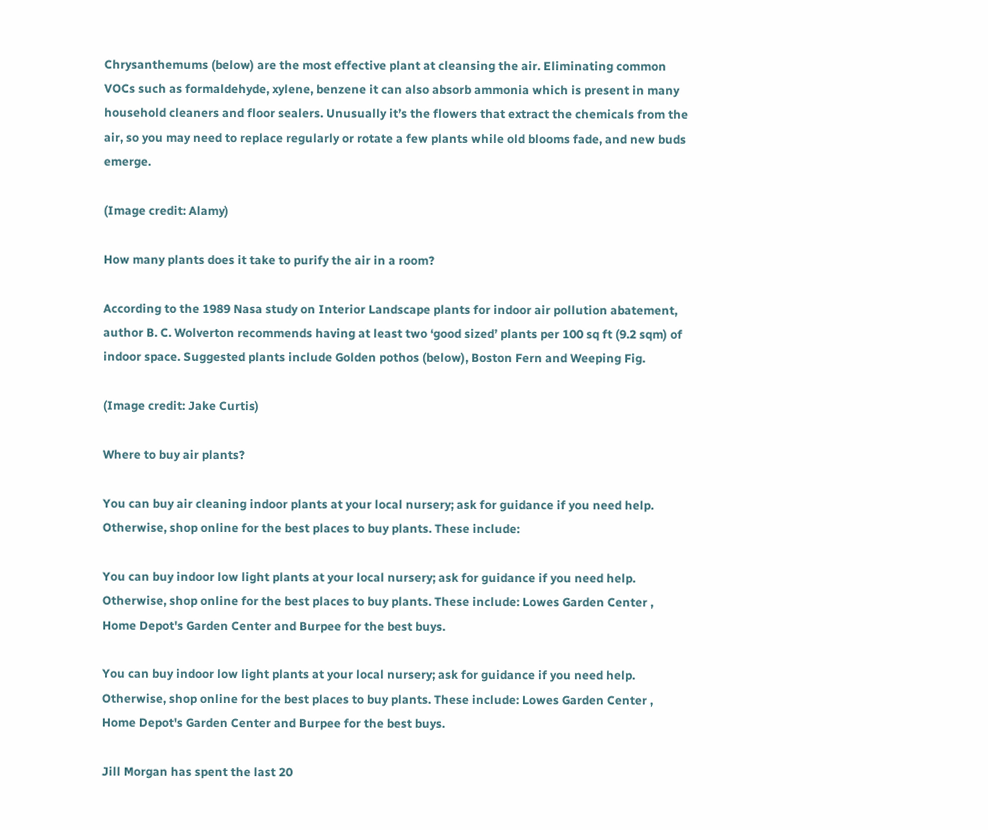Chrysanthemums (below) are the most effective plant at cleansing the air. Eliminating common VOCs such as formaldehyde, xylene, benzene it can also absorb ammonia which is present in many household cleaners and floor sealers. Unusually it’s the flowers that extract the chemicals from the air, so you may need to replace regularly or rotate a few plants while old blooms fade, and new buds emerge.

(Image credit: Alamy)

How many plants does it take to purify the air in a room?

According to the 1989 Nasa study on Interior Landscape plants for indoor air pollution abatement, author B. C. Wolverton recommends having at least two ‘good sized’ plants per 100 sq ft (9.2 sqm) of indoor space. Suggested plants include Golden pothos (below), Boston Fern and Weeping Fig.

(Image credit: Jake Curtis)

Where to buy air plants?

You can buy air cleaning indoor plants at your local nursery; ask for guidance if you need help. Otherwise, shop online for the best places to buy plants. These include:

You can buy indoor low light plants at your local nursery; ask for guidance if you need help. Otherwise, shop online for the best places to buy plants. These include: Lowes Garden Center , Home Depot's Garden Center and Burpee for the best buys.

You can buy indoor low light plants at your local nursery; ask for guidance if you need help. Otherwise, shop online for the best places to buy plants. These include: Lowes Garden Center , Home Depot's Garden Center and Burpee for the best buys.

Jill Morgan has spent the last 20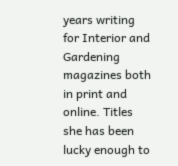years writing for Interior and Gardening magazines both in print and online. Titles she has been lucky enough to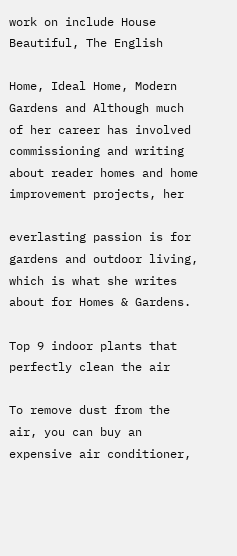work on include House Beautiful, The English

Home, Ideal Home, Modern Gardens and Although much of her career has involved commissioning and writing about reader homes and home improvement projects, her

everlasting passion is for gardens and outdoor living, which is what she writes about for Homes & Gardens.

Top 9 indoor plants that perfectly clean the air

To remove dust from the air, you can buy an expensive air conditioner,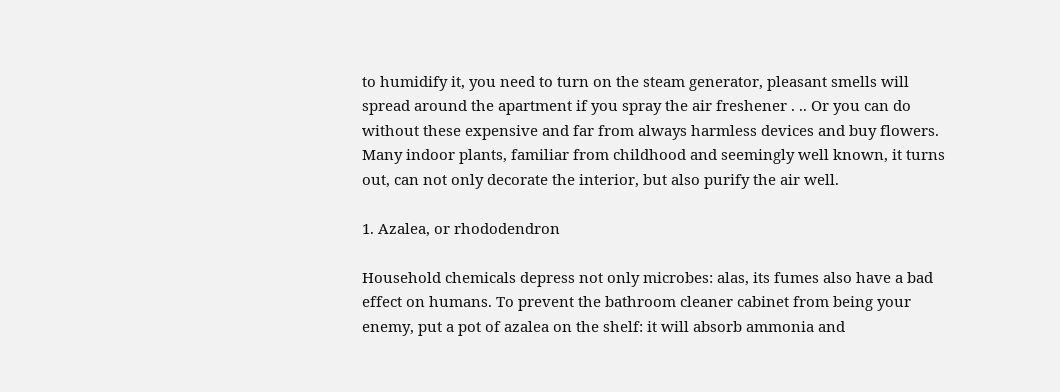to humidify it, you need to turn on the steam generator, pleasant smells will spread around the apartment if you spray the air freshener . .. Or you can do without these expensive and far from always harmless devices and buy flowers. Many indoor plants, familiar from childhood and seemingly well known, it turns out, can not only decorate the interior, but also purify the air well.

1. Azalea, or rhododendron

Household chemicals depress not only microbes: alas, its fumes also have a bad effect on humans. To prevent the bathroom cleaner cabinet from being your enemy, put a pot of azalea on the shelf: it will absorb ammonia and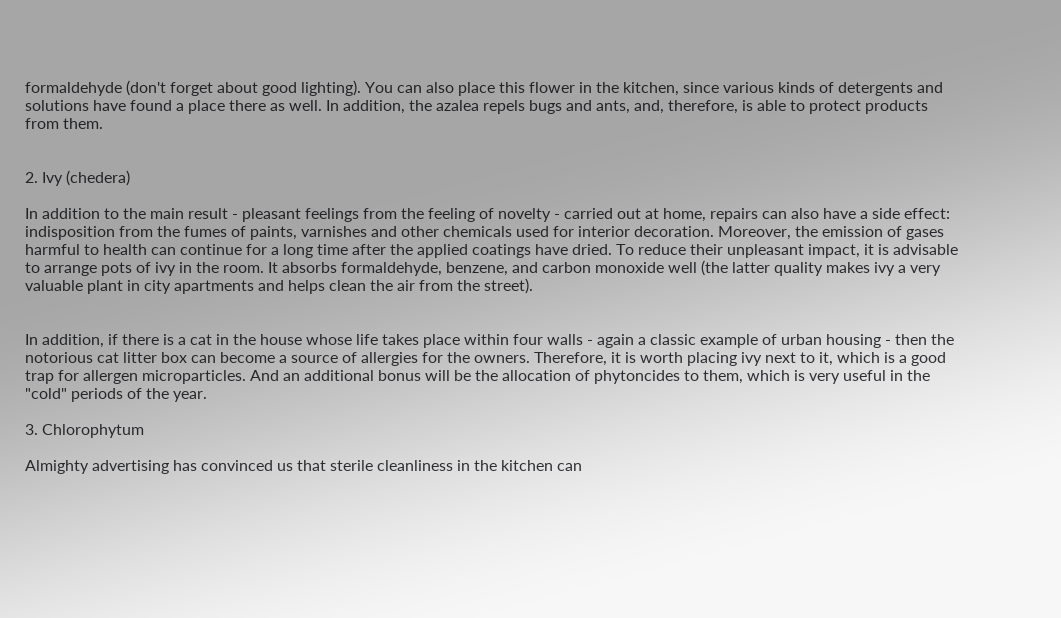formaldehyde (don't forget about good lighting). You can also place this flower in the kitchen, since various kinds of detergents and solutions have found a place there as well. In addition, the azalea repels bugs and ants, and, therefore, is able to protect products from them.


2. Ivy (chedera)

In addition to the main result - pleasant feelings from the feeling of novelty - carried out at home, repairs can also have a side effect: indisposition from the fumes of paints, varnishes and other chemicals used for interior decoration. Moreover, the emission of gases harmful to health can continue for a long time after the applied coatings have dried. To reduce their unpleasant impact, it is advisable to arrange pots of ivy in the room. It absorbs formaldehyde, benzene, and carbon monoxide well (the latter quality makes ivy a very valuable plant in city apartments and helps clean the air from the street).


In addition, if there is a cat in the house whose life takes place within four walls - again a classic example of urban housing - then the notorious cat litter box can become a source of allergies for the owners. Therefore, it is worth placing ivy next to it, which is a good trap for allergen microparticles. And an additional bonus will be the allocation of phytoncides to them, which is very useful in the "cold" periods of the year.

3. Chlorophytum

Almighty advertising has convinced us that sterile cleanliness in the kitchen can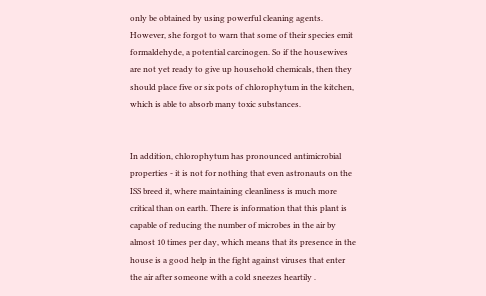only be obtained by using powerful cleaning agents. However, she forgot to warn that some of their species emit formaldehyde, a potential carcinogen. So if the housewives are not yet ready to give up household chemicals, then they should place five or six pots of chlorophytum in the kitchen, which is able to absorb many toxic substances.


In addition, chlorophytum has pronounced antimicrobial properties - it is not for nothing that even astronauts on the ISS breed it, where maintaining cleanliness is much more critical than on earth. There is information that this plant is capable of reducing the number of microbes in the air by almost 10 times per day, which means that its presence in the house is a good help in the fight against viruses that enter the air after someone with a cold sneezes heartily .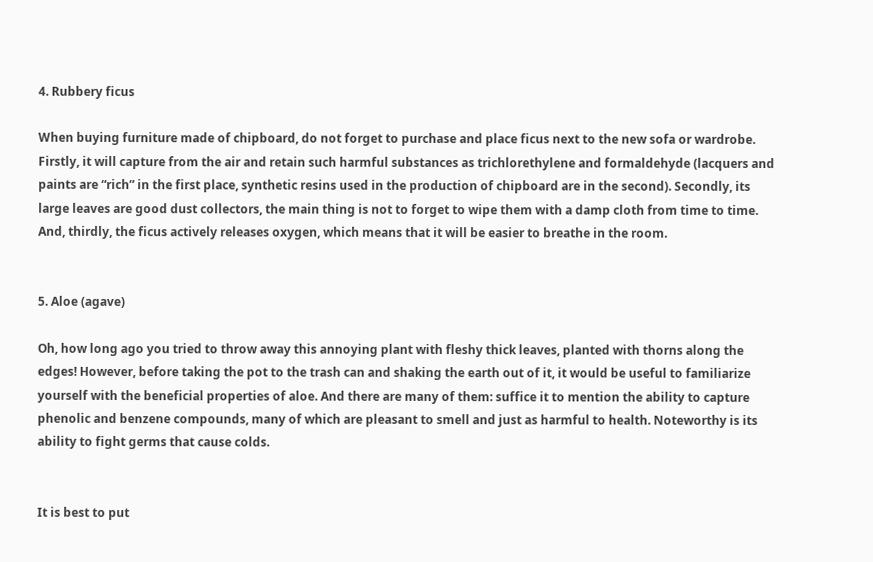4. Rubbery ficus

When buying furniture made of chipboard, do not forget to purchase and place ficus next to the new sofa or wardrobe. Firstly, it will capture from the air and retain such harmful substances as trichlorethylene and formaldehyde (lacquers and paints are “rich” in the first place, synthetic resins used in the production of chipboard are in the second). Secondly, its large leaves are good dust collectors, the main thing is not to forget to wipe them with a damp cloth from time to time. And, thirdly, the ficus actively releases oxygen, which means that it will be easier to breathe in the room.


5. Aloe (agave)

Oh, how long ago you tried to throw away this annoying plant with fleshy thick leaves, planted with thorns along the edges! However, before taking the pot to the trash can and shaking the earth out of it, it would be useful to familiarize yourself with the beneficial properties of aloe. And there are many of them: suffice it to mention the ability to capture phenolic and benzene compounds, many of which are pleasant to smell and just as harmful to health. Noteworthy is its ability to fight germs that cause colds.


It is best to put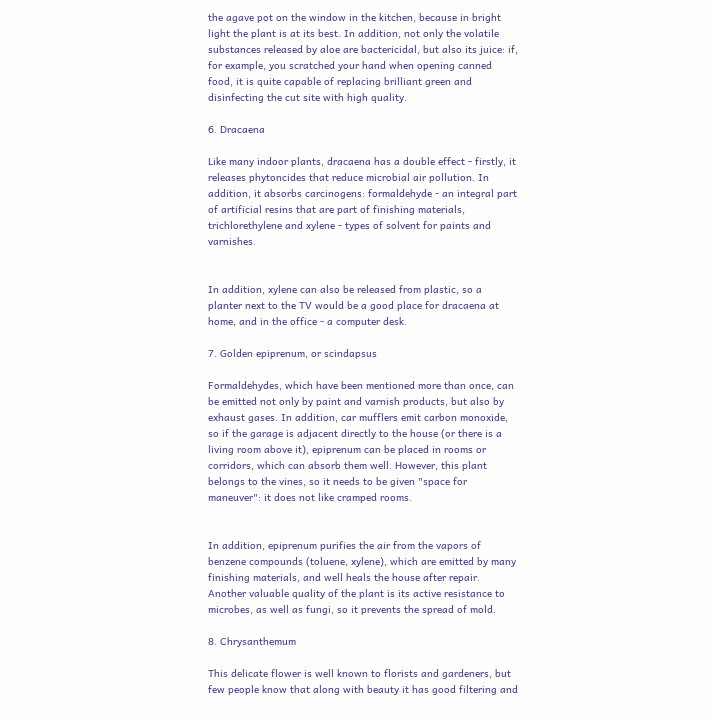the agave pot on the window in the kitchen, because in bright light the plant is at its best. In addition, not only the volatile substances released by aloe are bactericidal, but also its juice: if, for example, you scratched your hand when opening canned food, it is quite capable of replacing brilliant green and disinfecting the cut site with high quality.

6. Dracaena

Like many indoor plants, dracaena has a double effect - firstly, it releases phytoncides that reduce microbial air pollution. In addition, it absorbs carcinogens: formaldehyde - an integral part of artificial resins that are part of finishing materials, trichlorethylene and xylene - types of solvent for paints and varnishes.


In addition, xylene can also be released from plastic, so a planter next to the TV would be a good place for dracaena at home, and in the office - a computer desk.

7. Golden epiprenum, or scindapsus

Formaldehydes, which have been mentioned more than once, can be emitted not only by paint and varnish products, but also by exhaust gases. In addition, car mufflers emit carbon monoxide, so if the garage is adjacent directly to the house (or there is a living room above it), epiprenum can be placed in rooms or corridors, which can absorb them well. However, this plant belongs to the vines, so it needs to be given "space for maneuver": it does not like cramped rooms.


In addition, epiprenum purifies the air from the vapors of benzene compounds (toluene, xylene), which are emitted by many finishing materials, and well heals the house after repair. Another valuable quality of the plant is its active resistance to microbes, as well as fungi, so it prevents the spread of mold.

8. Chrysanthemum

This delicate flower is well known to florists and gardeners, but few people know that along with beauty it has good filtering and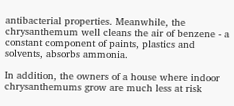antibacterial properties. Meanwhile, the chrysanthemum well cleans the air of benzene - a constant component of paints, plastics and solvents, absorbs ammonia.

In addition, the owners of a house where indoor chrysanthemums grow are much less at risk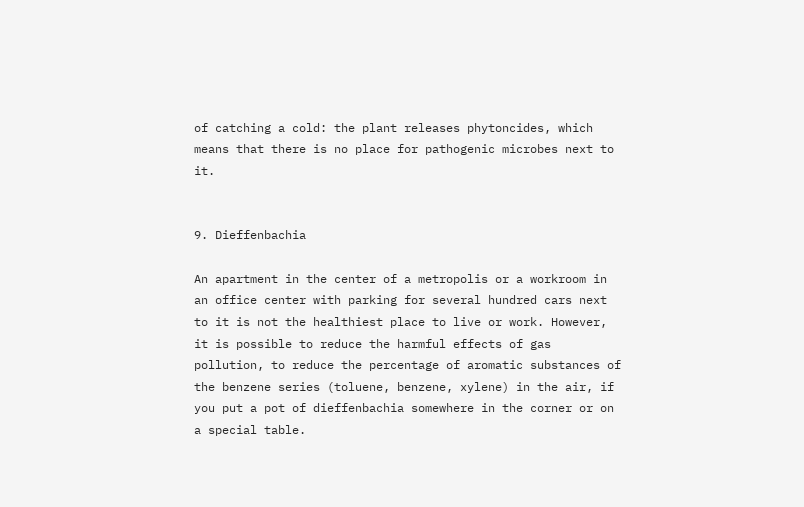of catching a cold: the plant releases phytoncides, which means that there is no place for pathogenic microbes next to it.


9. Dieffenbachia

An apartment in the center of a metropolis or a workroom in an office center with parking for several hundred cars next to it is not the healthiest place to live or work. However, it is possible to reduce the harmful effects of gas pollution, to reduce the percentage of aromatic substances of the benzene series (toluene, benzene, xylene) in the air, if you put a pot of dieffenbachia somewhere in the corner or on a special table.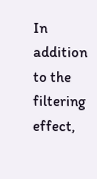In addition to the filtering effect,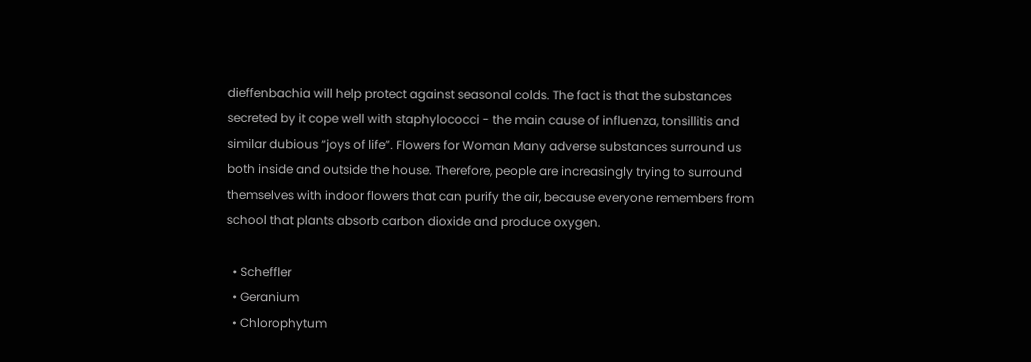dieffenbachia will help protect against seasonal colds. The fact is that the substances secreted by it cope well with staphylococci - the main cause of influenza, tonsillitis and similar dubious “joys of life”. Flowers for Woman Many adverse substances surround us both inside and outside the house. Therefore, people are increasingly trying to surround themselves with indoor flowers that can purify the air, because everyone remembers from school that plants absorb carbon dioxide and produce oxygen.

  • Scheffler
  • Geranium
  • Chlorophytum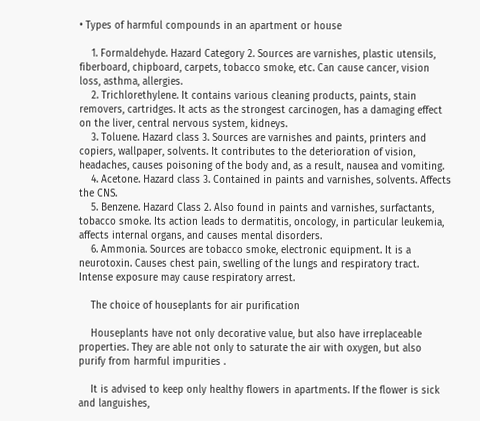• Types of harmful compounds in an apartment or house

    1. Formaldehyde. Hazard Category 2. Sources are varnishes, plastic utensils, fiberboard, chipboard, carpets, tobacco smoke, etc. Can cause cancer, vision loss, asthma, allergies.
    2. Trichlorethylene. It contains various cleaning products, paints, stain removers, cartridges. It acts as the strongest carcinogen, has a damaging effect on the liver, central nervous system, kidneys.
    3. Toluene. Hazard class 3. Sources are varnishes and paints, printers and copiers, wallpaper, solvents. It contributes to the deterioration of vision, headaches, causes poisoning of the body and, as a result, nausea and vomiting.
    4. Acetone. Hazard class 3. Contained in paints and varnishes, solvents. Affects the CNS.
    5. Benzene. Hazard Class 2. Also found in paints and varnishes, surfactants, tobacco smoke. Its action leads to dermatitis, oncology, in particular leukemia, affects internal organs, and causes mental disorders.
    6. Ammonia. Sources are tobacco smoke, electronic equipment. It is a neurotoxin. Causes chest pain, swelling of the lungs and respiratory tract. Intense exposure may cause respiratory arrest.

    The choice of houseplants for air purification

    Houseplants have not only decorative value, but also have irreplaceable properties. They are able not only to saturate the air with oxygen, but also purify from harmful impurities .

    It is advised to keep only healthy flowers in apartments. If the flower is sick and languishes,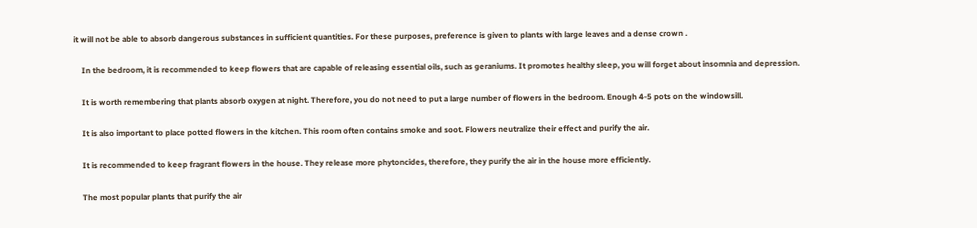it will not be able to absorb dangerous substances in sufficient quantities. For these purposes, preference is given to plants with large leaves and a dense crown .

    In the bedroom, it is recommended to keep flowers that are capable of releasing essential oils, such as geraniums. It promotes healthy sleep, you will forget about insomnia and depression.

    It is worth remembering that plants absorb oxygen at night. Therefore, you do not need to put a large number of flowers in the bedroom. Enough 4-5 pots on the windowsill.

    It is also important to place potted flowers in the kitchen. This room often contains smoke and soot. Flowers neutralize their effect and purify the air.

    It is recommended to keep fragrant flowers in the house. They release more phytoncides, therefore, they purify the air in the house more efficiently.

    The most popular plants that purify the air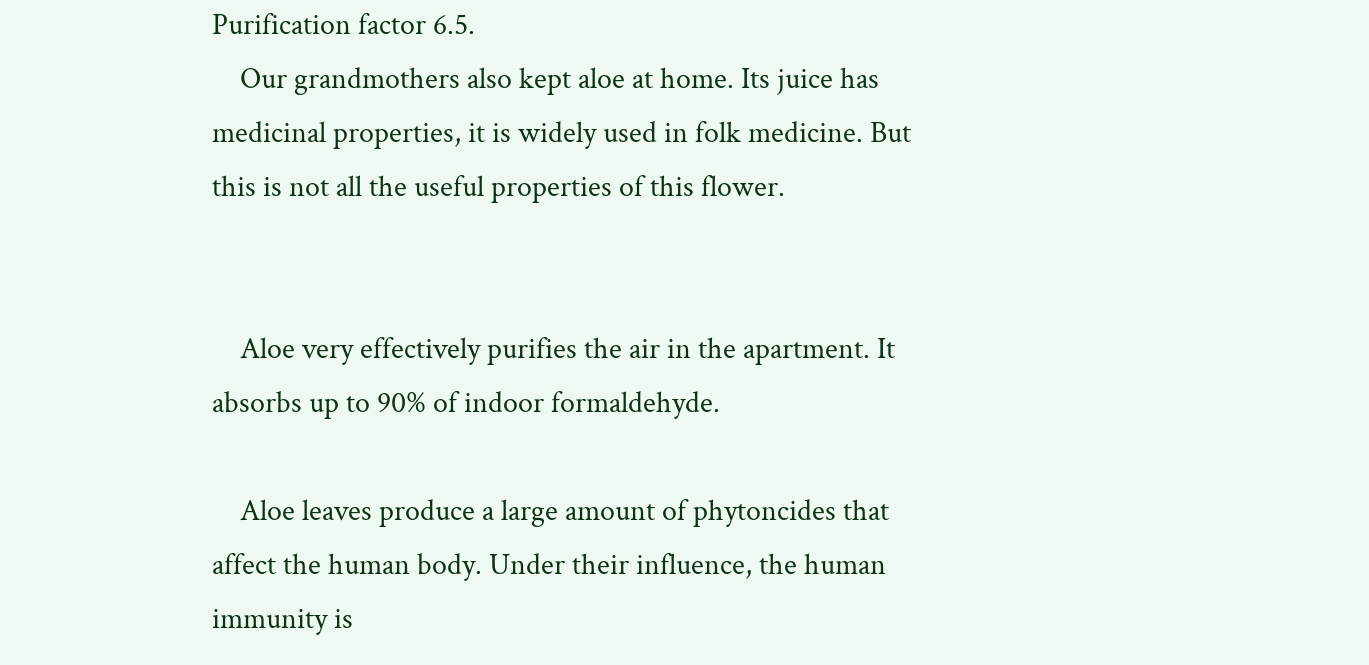Purification factor 6.5.
    Our grandmothers also kept aloe at home. Its juice has medicinal properties, it is widely used in folk medicine. But this is not all the useful properties of this flower.


    Aloe very effectively purifies the air in the apartment. It absorbs up to 90% of indoor formaldehyde.

    Aloe leaves produce a large amount of phytoncides that affect the human body. Under their influence, the human immunity is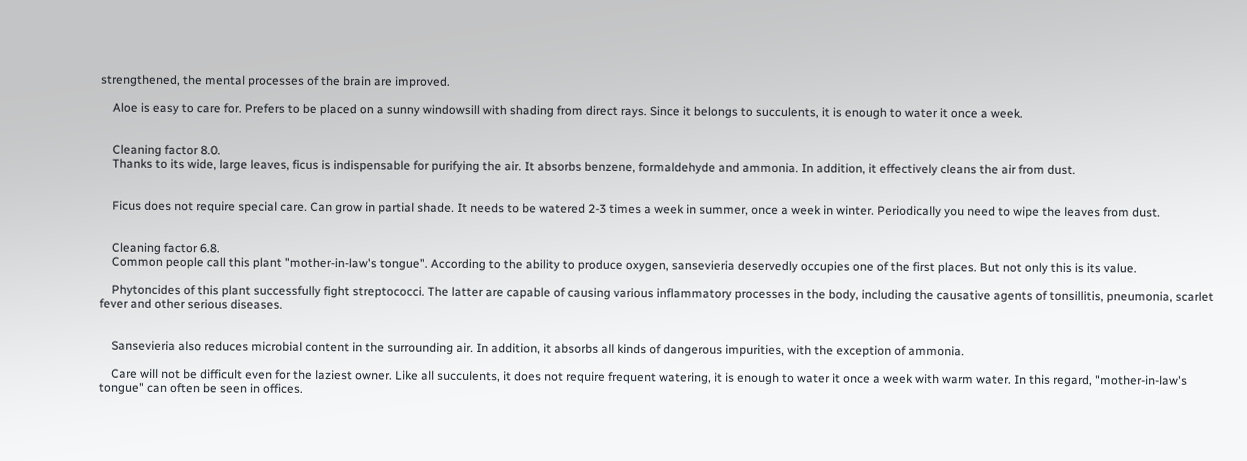strengthened, the mental processes of the brain are improved.

    Aloe is easy to care for. Prefers to be placed on a sunny windowsill with shading from direct rays. Since it belongs to succulents, it is enough to water it once a week.


    Cleaning factor 8.0.
    Thanks to its wide, large leaves, ficus is indispensable for purifying the air. It absorbs benzene, formaldehyde and ammonia. In addition, it effectively cleans the air from dust.


    Ficus does not require special care. Can grow in partial shade. It needs to be watered 2-3 times a week in summer, once a week in winter. Periodically you need to wipe the leaves from dust.


    Cleaning factor 6.8.
    Common people call this plant "mother-in-law's tongue". According to the ability to produce oxygen, sansevieria deservedly occupies one of the first places. But not only this is its value.

    Phytoncides of this plant successfully fight streptococci. The latter are capable of causing various inflammatory processes in the body, including the causative agents of tonsillitis, pneumonia, scarlet fever and other serious diseases.


    Sansevieria also reduces microbial content in the surrounding air. In addition, it absorbs all kinds of dangerous impurities, with the exception of ammonia.

    Care will not be difficult even for the laziest owner. Like all succulents, it does not require frequent watering, it is enough to water it once a week with warm water. In this regard, "mother-in-law's tongue" can often be seen in offices.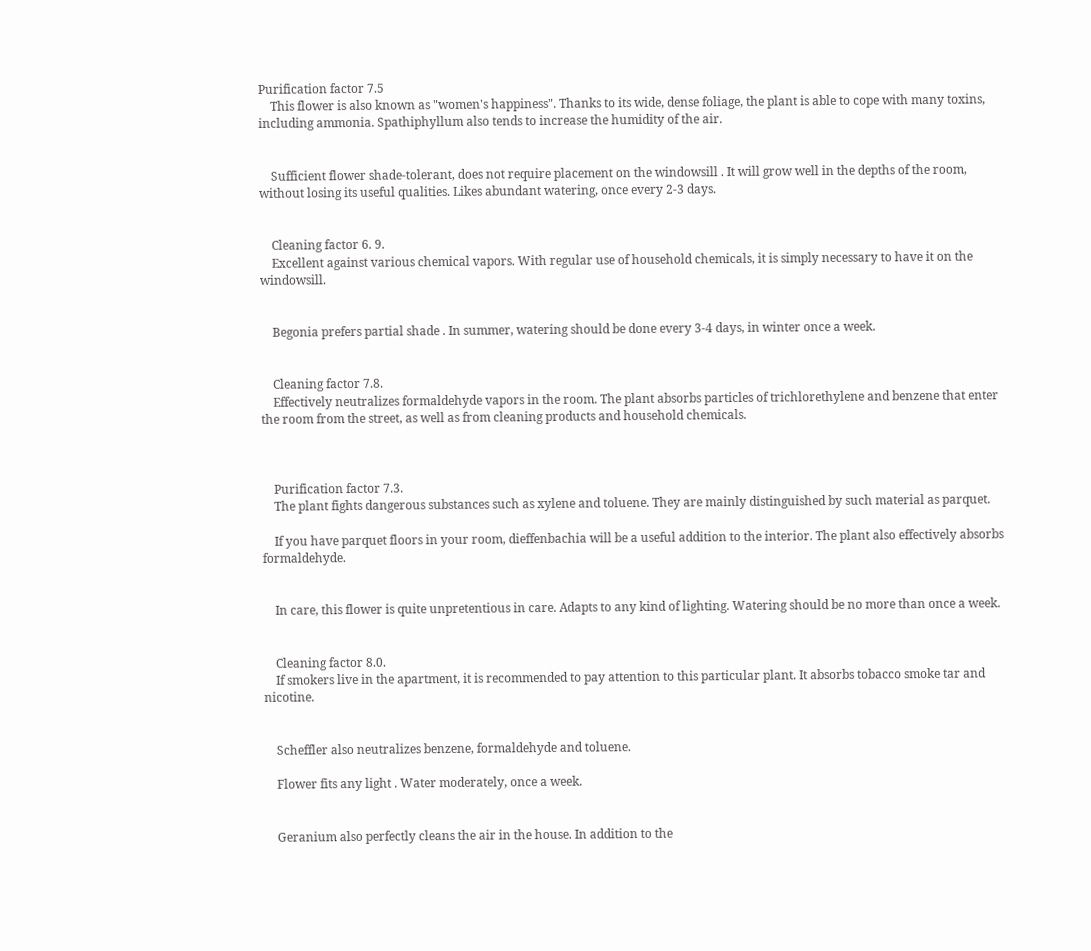Purification factor 7.5
    This flower is also known as "women's happiness". Thanks to its wide, dense foliage, the plant is able to cope with many toxins, including ammonia. Spathiphyllum also tends to increase the humidity of the air.


    Sufficient flower shade-tolerant, does not require placement on the windowsill . It will grow well in the depths of the room, without losing its useful qualities. Likes abundant watering, once every 2-3 days.


    Cleaning factor 6. 9.
    Excellent against various chemical vapors. With regular use of household chemicals, it is simply necessary to have it on the windowsill.


    Begonia prefers partial shade . In summer, watering should be done every 3-4 days, in winter once a week.


    Cleaning factor 7.8.
    Effectively neutralizes formaldehyde vapors in the room. The plant absorbs particles of trichlorethylene and benzene that enter the room from the street, as well as from cleaning products and household chemicals.



    Purification factor 7.3.
    The plant fights dangerous substances such as xylene and toluene. They are mainly distinguished by such material as parquet.

    If you have parquet floors in your room, dieffenbachia will be a useful addition to the interior. The plant also effectively absorbs formaldehyde.


    In care, this flower is quite unpretentious in care. Adapts to any kind of lighting. Watering should be no more than once a week.


    Cleaning factor 8.0.
    If smokers live in the apartment, it is recommended to pay attention to this particular plant. It absorbs tobacco smoke tar and nicotine.


    Scheffler also neutralizes benzene, formaldehyde and toluene.

    Flower fits any light . Water moderately, once a week.


    Geranium also perfectly cleans the air in the house. In addition to the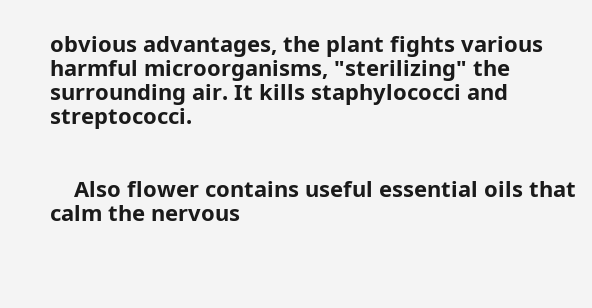obvious advantages, the plant fights various harmful microorganisms, "sterilizing" the surrounding air. It kills staphylococci and streptococci.


    Also flower contains useful essential oils that calm the nervous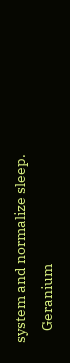system and normalize sleep.
    Geranium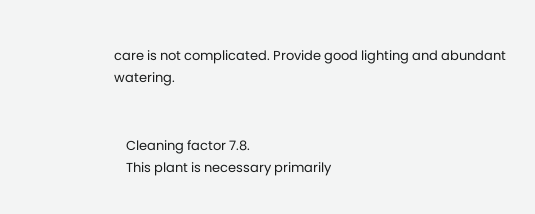care is not complicated. Provide good lighting and abundant watering.


    Cleaning factor 7.8.
    This plant is necessary primarily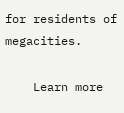for residents of megacities.

    Learn more